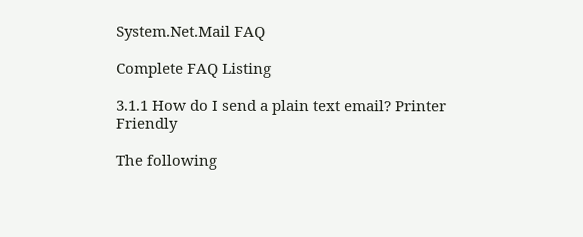System.Net.Mail FAQ

Complete FAQ Listing

3.1.1 How do I send a plain text email? Printer Friendly

The following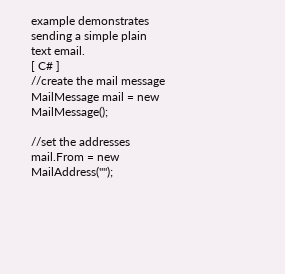example demonstrates sending a simple plain text email.
[ C# ]
//create the mail message
MailMessage mail = new MailMessage();

//set the addresses
mail.From = new MailAddress("");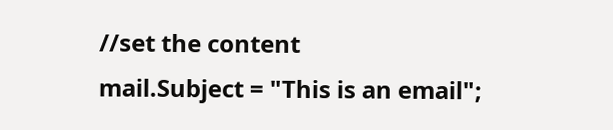//set the content
mail.Subject = "This is an email";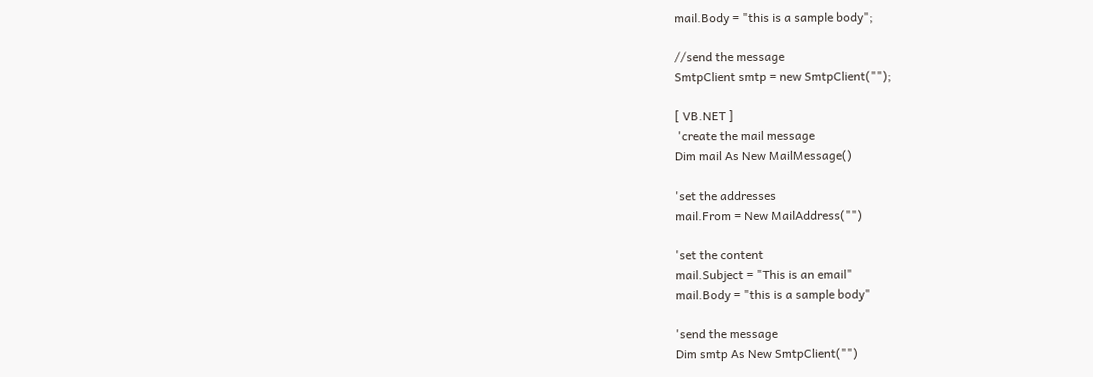mail.Body = "this is a sample body";

//send the message
SmtpClient smtp = new SmtpClient("");

[ VB.NET ]
 'create the mail message
Dim mail As New MailMessage()

'set the addresses
mail.From = New MailAddress("")

'set the content
mail.Subject = "This is an email"
mail.Body = "this is a sample body"

'send the message
Dim smtp As New SmtpClient("")